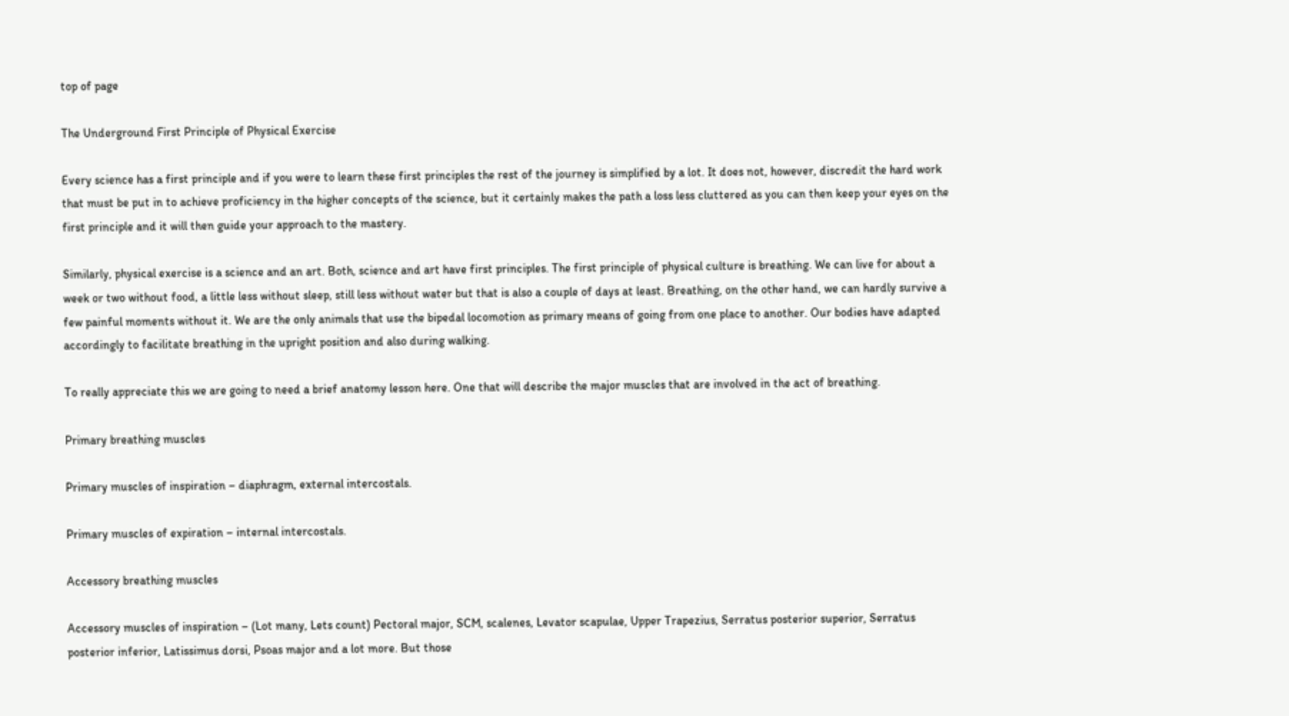top of page

The Underground First Principle of Physical Exercise

Every science has a first principle and if you were to learn these first principles the rest of the journey is simplified by a lot. It does not, however, discredit the hard work that must be put in to achieve proficiency in the higher concepts of the science, but it certainly makes the path a loss less cluttered as you can then keep your eyes on the first principle and it will then guide your approach to the mastery.

Similarly, physical exercise is a science and an art. Both, science and art have first principles. The first principle of physical culture is breathing. We can live for about a week or two without food, a little less without sleep, still less without water but that is also a couple of days at least. Breathing, on the other hand, we can hardly survive a few painful moments without it. We are the only animals that use the bipedal locomotion as primary means of going from one place to another. Our bodies have adapted accordingly to facilitate breathing in the upright position and also during walking.

To really appreciate this we are going to need a brief anatomy lesson here. One that will describe the major muscles that are involved in the act of breathing.

Primary breathing muscles

Primary muscles of inspiration – diaphragm, external intercostals.

Primary muscles of expiration – internal intercostals.

Accessory breathing muscles

Accessory muscles of inspiration – (Lot many, Lets count) Pectoral major, SCM, scalenes, Levator scapulae, Upper Trapezius, Serratus posterior superior, Serratus posterior inferior, Latissimus dorsi, Psoas major and a lot more. But those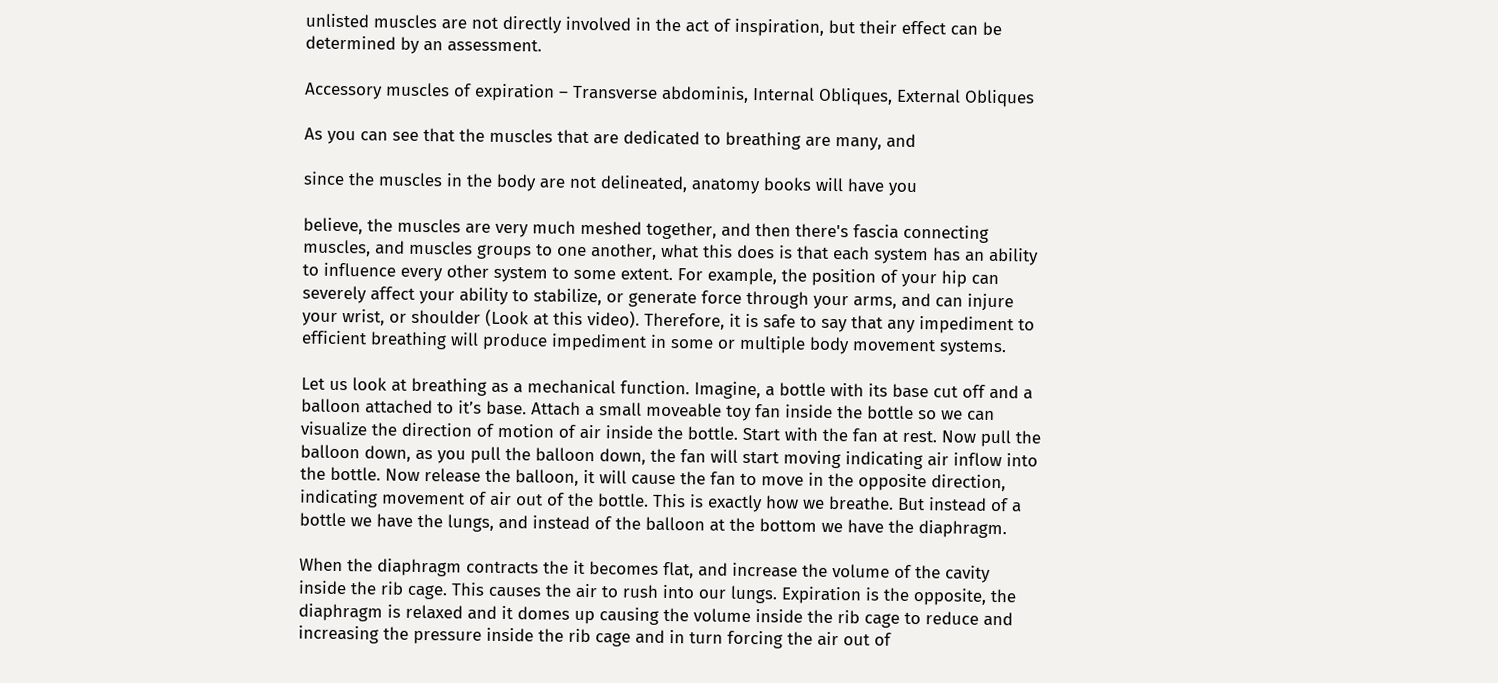unlisted muscles are not directly involved in the act of inspiration, but their effect can be determined by an assessment.

Accessory muscles of expiration – Transverse abdominis, Internal Obliques, External Obliques

As you can see that the muscles that are dedicated to breathing are many, and

since the muscles in the body are not delineated, anatomy books will have you

believe, the muscles are very much meshed together, and then there's fascia connecting muscles, and muscles groups to one another, what this does is that each system has an ability to influence every other system to some extent. For example, the position of your hip can severely affect your ability to stabilize, or generate force through your arms, and can injure your wrist, or shoulder (Look at this video). Therefore, it is safe to say that any impediment to efficient breathing will produce impediment in some or multiple body movement systems.

Let us look at breathing as a mechanical function. Imagine, a bottle with its base cut off and a balloon attached to it’s base. Attach a small moveable toy fan inside the bottle so we can visualize the direction of motion of air inside the bottle. Start with the fan at rest. Now pull the balloon down, as you pull the balloon down, the fan will start moving indicating air inflow into the bottle. Now release the balloon, it will cause the fan to move in the opposite direction, indicating movement of air out of the bottle. This is exactly how we breathe. But instead of a bottle we have the lungs, and instead of the balloon at the bottom we have the diaphragm.

When the diaphragm contracts the it becomes flat, and increase the volume of the cavity inside the rib cage. This causes the air to rush into our lungs. Expiration is the opposite, the diaphragm is relaxed and it domes up causing the volume inside the rib cage to reduce and increasing the pressure inside the rib cage and in turn forcing the air out of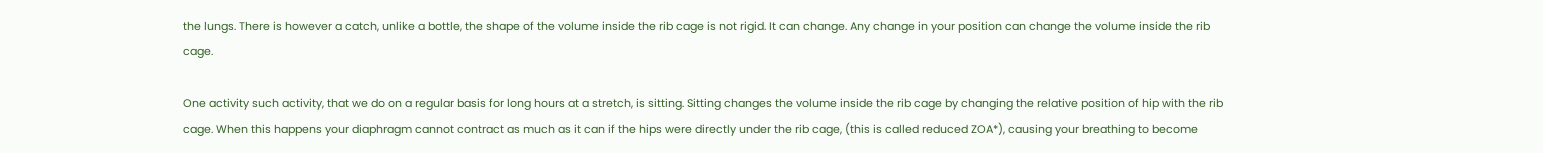the lungs. There is however a catch, unlike a bottle, the shape of the volume inside the rib cage is not rigid. It can change. Any change in your position can change the volume inside the rib cage.

One activity such activity, that we do on a regular basis for long hours at a stretch, is sitting. Sitting changes the volume inside the rib cage by changing the relative position of hip with the rib cage. When this happens your diaphragm cannot contract as much as it can if the hips were directly under the rib cage, (this is called reduced ZOA*), causing your breathing to become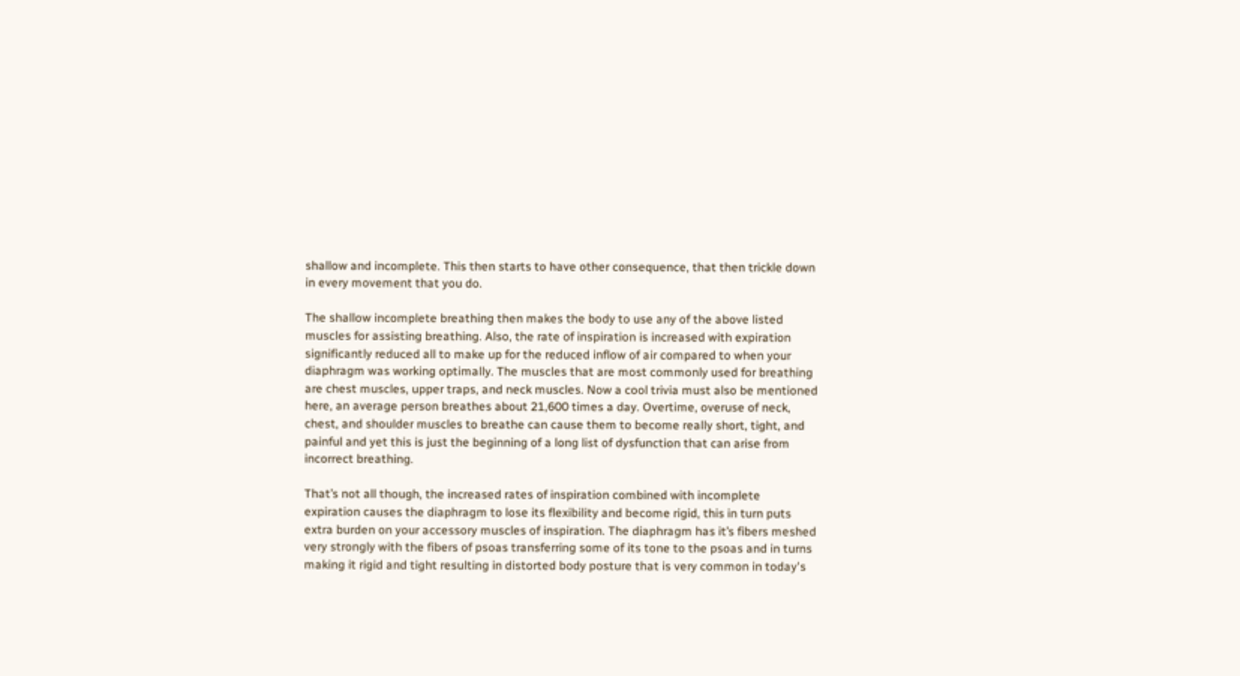shallow and incomplete. This then starts to have other consequence, that then trickle down in every movement that you do.

The shallow incomplete breathing then makes the body to use any of the above listed muscles for assisting breathing. Also, the rate of inspiration is increased with expiration significantly reduced all to make up for the reduced inflow of air compared to when your diaphragm was working optimally. The muscles that are most commonly used for breathing are chest muscles, upper traps, and neck muscles. Now a cool trivia must also be mentioned here, an average person breathes about 21,600 times a day. Overtime, overuse of neck, chest, and shoulder muscles to breathe can cause them to become really short, tight, and painful and yet this is just the beginning of a long list of dysfunction that can arise from incorrect breathing.

That’s not all though, the increased rates of inspiration combined with incomplete expiration causes the diaphragm to lose its flexibility and become rigid, this in turn puts extra burden on your accessory muscles of inspiration. The diaphragm has it’s fibers meshed very strongly with the fibers of psoas transferring some of its tone to the psoas and in turns making it rigid and tight resulting in distorted body posture that is very common in today's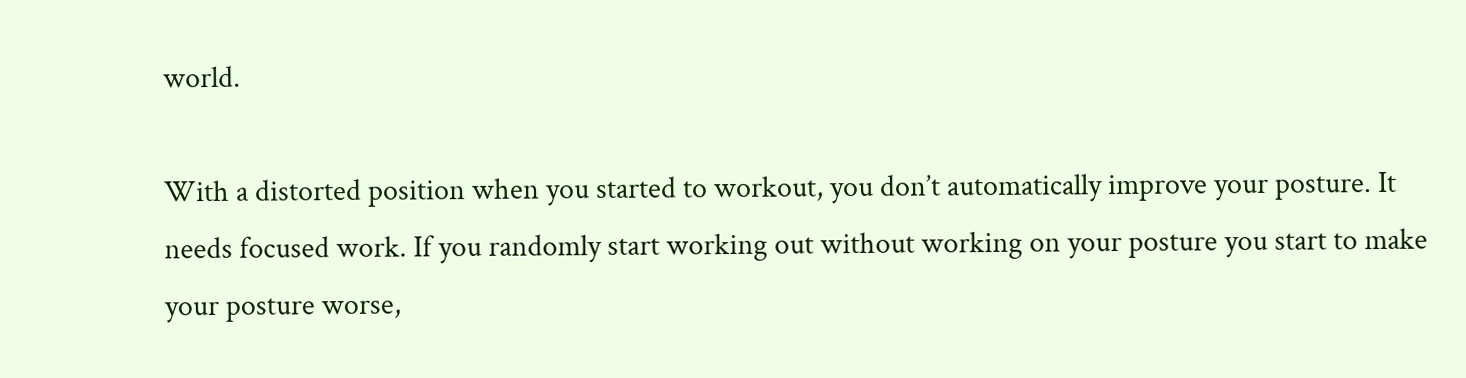world.

With a distorted position when you started to workout, you don’t automatically improve your posture. It needs focused work. If you randomly start working out without working on your posture you start to make your posture worse,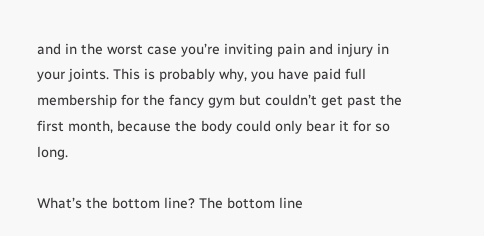and in the worst case you’re inviting pain and injury in your joints. This is probably why, you have paid full membership for the fancy gym but couldn’t get past the first month, because the body could only bear it for so long.

What’s the bottom line? The bottom line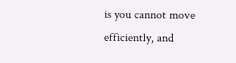is you cannot move efficiently, and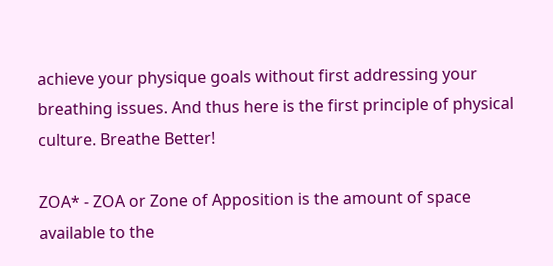achieve your physique goals without first addressing your breathing issues. And thus here is the first principle of physical culture. Breathe Better!

ZOA* - ZOA or Zone of Apposition is the amount of space available to the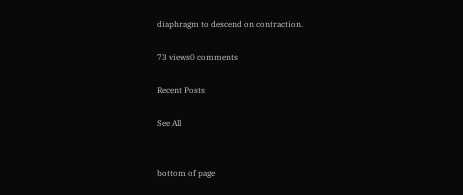diaphragm to descend on contraction.

73 views0 comments

Recent Posts

See All


bottom of page